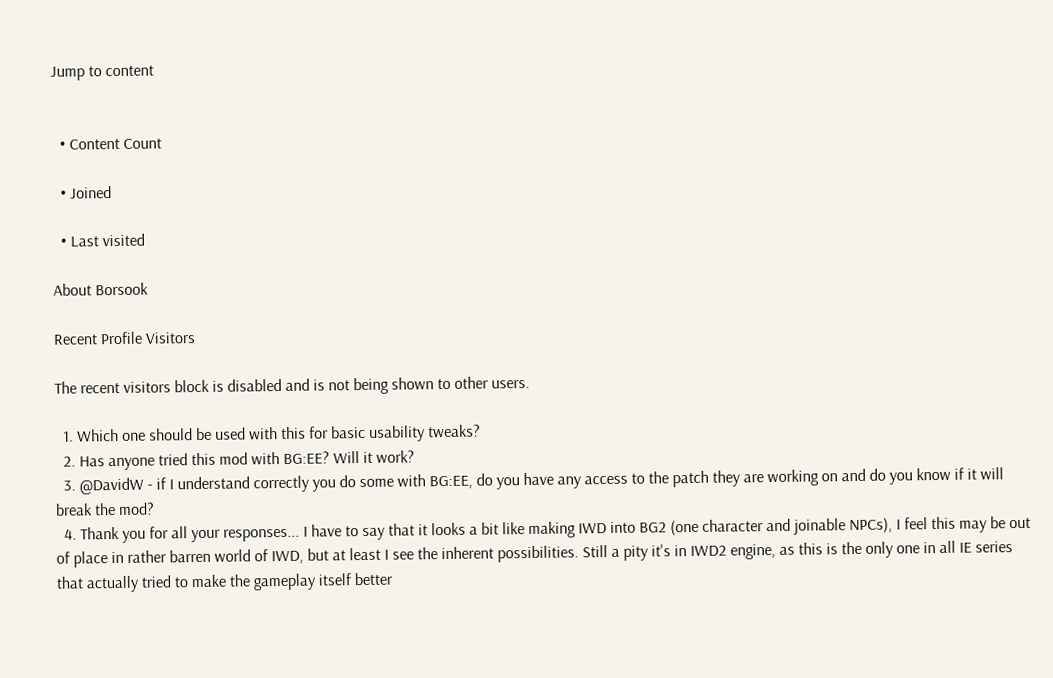Jump to content


  • Content Count

  • Joined

  • Last visited

About Borsook

Recent Profile Visitors

The recent visitors block is disabled and is not being shown to other users.

  1. Which one should be used with this for basic usability tweaks?
  2. Has anyone tried this mod with BG:EE? Will it work?
  3. @DavidW - if I understand correctly you do some with BG:EE, do you have any access to the patch they are working on and do you know if it will break the mod?
  4. Thank you for all your responses... I have to say that it looks a bit like making IWD into BG2 (one character and joinable NPCs), I feel this may be out of place in rather barren world of IWD, but at least I see the inherent possibilities. Still a pity it's in IWD2 engine, as this is the only one in all IE series that actually tried to make the gameplay itself better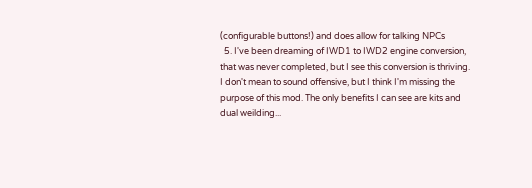(configurable buttons!) and does allow for talking NPCs
  5. I've been dreaming of IWD1 to IWD2 engine conversion, that was never completed, but I see this conversion is thriving. I don't mean to sound offensive, but I think I'm missing the purpose of this mod. The only benefits I can see are kits and dual weilding...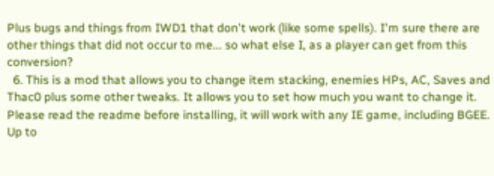Plus bugs and things from IWD1 that don't work (like some spells). I'm sure there are other things that did not occur to me... so what else I, as a player can get from this conversion?
  6. This is a mod that allows you to change item stacking, enemies HPs, AC, Saves and Thac0 plus some other tweaks. It allows you to set how much you want to change it. Please read the readme before installing, it will work with any IE game, including BGEE. Up to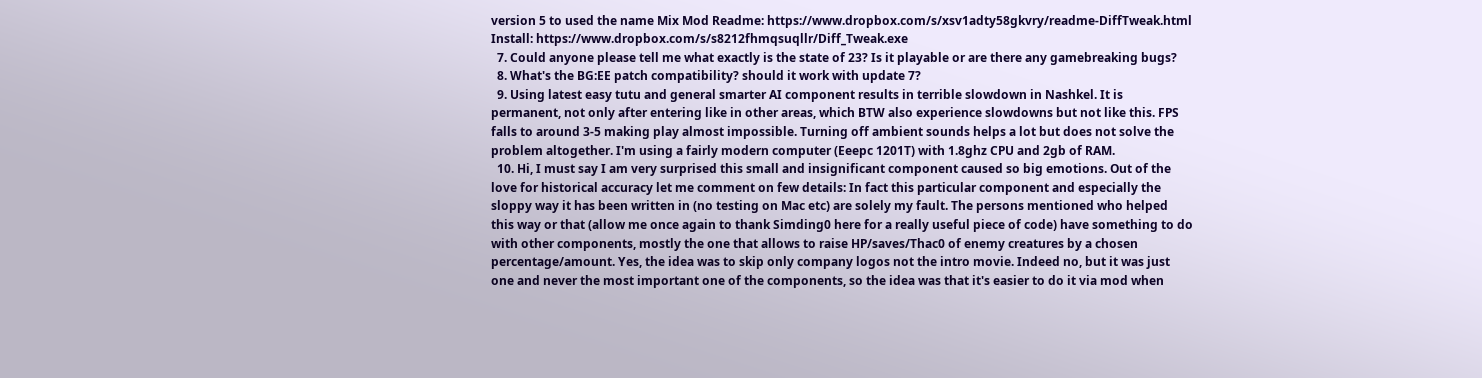version 5 to used the name Mix Mod Readme: https://www.dropbox.com/s/xsv1adty58gkvry/readme-DiffTweak.html Install: https://www.dropbox.com/s/s8212fhmqsuqllr/Diff_Tweak.exe
  7. Could anyone please tell me what exactly is the state of 23? Is it playable or are there any gamebreaking bugs?
  8. What's the BG:EE patch compatibility? should it work with update 7?
  9. Using latest easy tutu and general smarter AI component results in terrible slowdown in Nashkel. It is permanent, not only after entering like in other areas, which BTW also experience slowdowns but not like this. FPS falls to around 3-5 making play almost impossible. Turning off ambient sounds helps a lot but does not solve the problem altogether. I'm using a fairly modern computer (Eeepc 1201T) with 1.8ghz CPU and 2gb of RAM.
  10. Hi, I must say I am very surprised this small and insignificant component caused so big emotions. Out of the love for historical accuracy let me comment on few details: In fact this particular component and especially the sloppy way it has been written in (no testing on Mac etc) are solely my fault. The persons mentioned who helped this way or that (allow me once again to thank Simding0 here for a really useful piece of code) have something to do with other components, mostly the one that allows to raise HP/saves/Thac0 of enemy creatures by a chosen percentage/amount. Yes, the idea was to skip only company logos not the intro movie. Indeed no, but it was just one and never the most important one of the components, so the idea was that it's easier to do it via mod when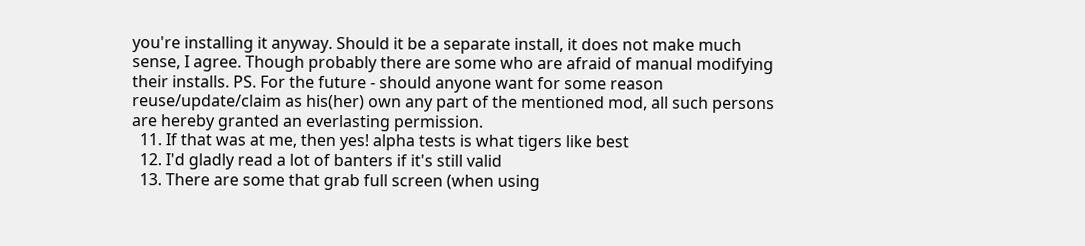you're installing it anyway. Should it be a separate install, it does not make much sense, I agree. Though probably there are some who are afraid of manual modifying their installs. PS. For the future - should anyone want for some reason reuse/update/claim as his(her) own any part of the mentioned mod, all such persons are hereby granted an everlasting permission.
  11. If that was at me, then yes! alpha tests is what tigers like best
  12. I'd gladly read a lot of banters if it's still valid
  13. There are some that grab full screen (when using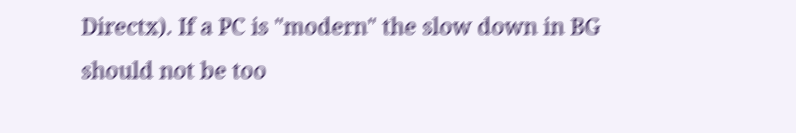Directx). If a PC is "modern" the slow down in BG should not be too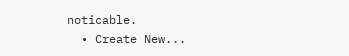noticable.
  • Create New...